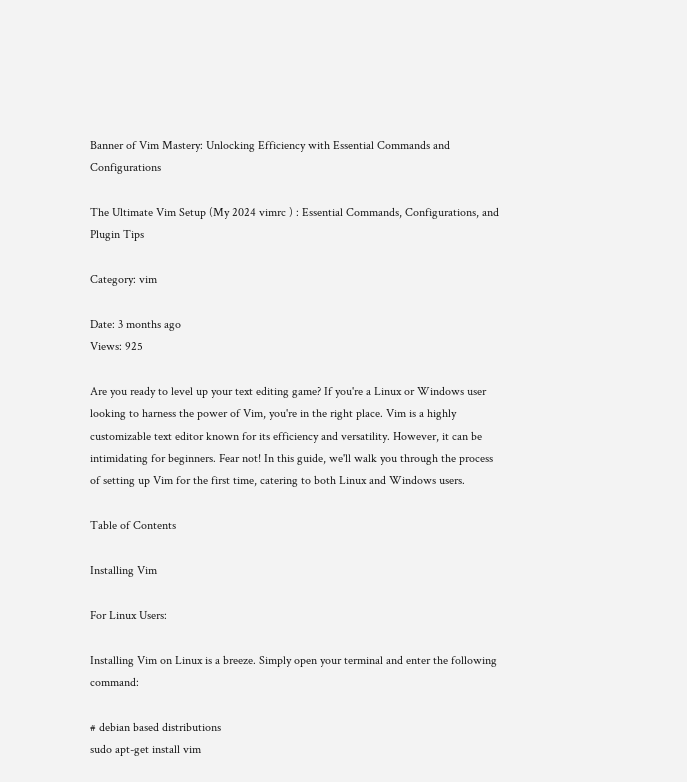Banner of Vim Mastery: Unlocking Efficiency with Essential Commands and Configurations

The Ultimate Vim Setup (My 2024 vimrc ) : Essential Commands, Configurations, and Plugin Tips

Category: vim

Date: 3 months ago
Views: 925

Are you ready to level up your text editing game? If you're a Linux or Windows user looking to harness the power of Vim, you're in the right place. Vim is a highly customizable text editor known for its efficiency and versatility. However, it can be intimidating for beginners. Fear not! In this guide, we'll walk you through the process of setting up Vim for the first time, catering to both Linux and Windows users.

Table of Contents

Installing Vim

For Linux Users:

Installing Vim on Linux is a breeze. Simply open your terminal and enter the following command:

# debian based distributions
sudo apt-get install vim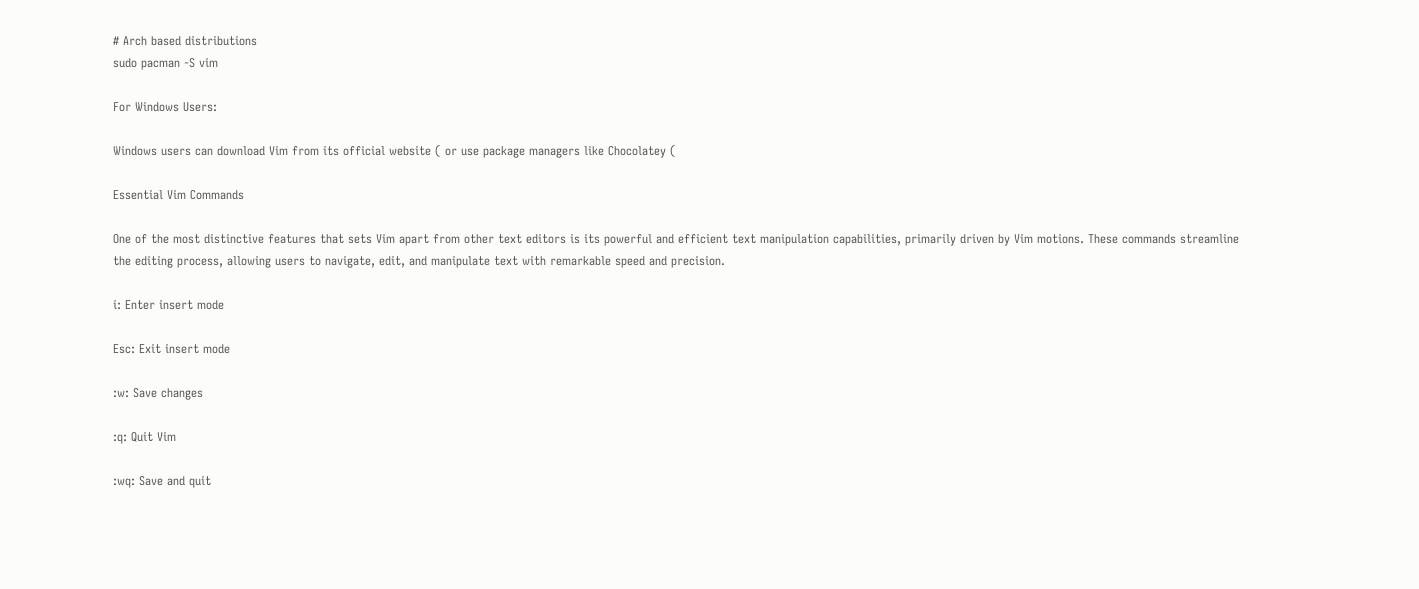# Arch based distributions
sudo pacman -S vim

For Windows Users:

Windows users can download Vim from its official website ( or use package managers like Chocolatey (

Essential Vim Commands

One of the most distinctive features that sets Vim apart from other text editors is its powerful and efficient text manipulation capabilities, primarily driven by Vim motions. These commands streamline the editing process, allowing users to navigate, edit, and manipulate text with remarkable speed and precision.

i: Enter insert mode

Esc: Exit insert mode

:w: Save changes

:q: Quit Vim

:wq: Save and quit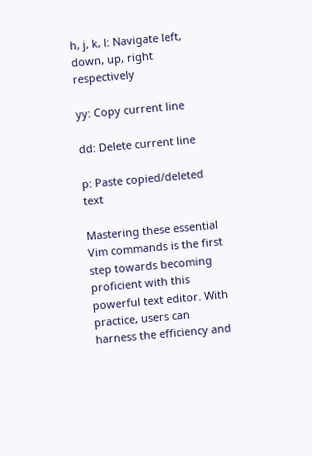h, j, k, l: Navigate left, down, up, right respectively

yy: Copy current line

dd: Delete current line

p: Paste copied/deleted text

Mastering these essential Vim commands is the first step towards becoming proficient with this powerful text editor. With practice, users can harness the efficiency and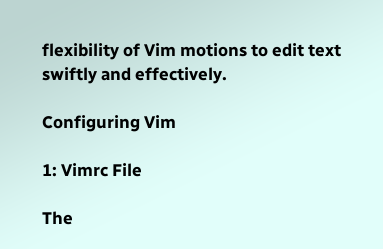flexibility of Vim motions to edit text swiftly and effectively.

Configuring Vim

1: Vimrc File

The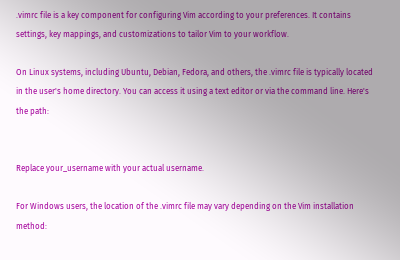.vimrc file is a key component for configuring Vim according to your preferences. It contains settings, key mappings, and customizations to tailor Vim to your workflow.

On Linux systems, including Ubuntu, Debian, Fedora, and others, the .vimrc file is typically located in the user's home directory. You can access it using a text editor or via the command line. Here's the path:


Replace your_username with your actual username.

For Windows users, the location of the .vimrc file may vary depending on the Vim installation method: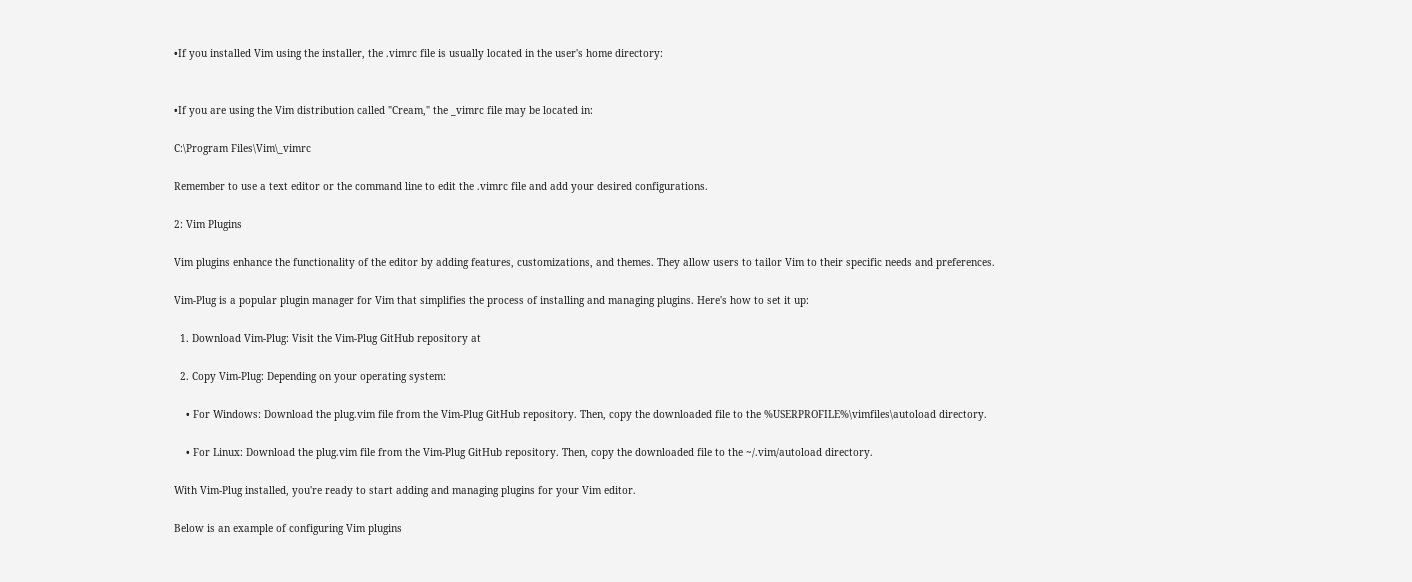•If you installed Vim using the installer, the .vimrc file is usually located in the user's home directory:


•If you are using the Vim distribution called "Cream," the _vimrc file may be located in:

C:\Program Files\Vim\_vimrc

Remember to use a text editor or the command line to edit the .vimrc file and add your desired configurations.

2: Vim Plugins

Vim plugins enhance the functionality of the editor by adding features, customizations, and themes. They allow users to tailor Vim to their specific needs and preferences.

Vim-Plug is a popular plugin manager for Vim that simplifies the process of installing and managing plugins. Here's how to set it up:

  1. Download Vim-Plug: Visit the Vim-Plug GitHub repository at

  2. Copy Vim-Plug: Depending on your operating system:

    • For Windows: Download the plug.vim file from the Vim-Plug GitHub repository. Then, copy the downloaded file to the %USERPROFILE%\vimfiles\autoload directory.

    • For Linux: Download the plug.vim file from the Vim-Plug GitHub repository. Then, copy the downloaded file to the ~/.vim/autoload directory.

With Vim-Plug installed, you're ready to start adding and managing plugins for your Vim editor.

Below is an example of configuring Vim plugins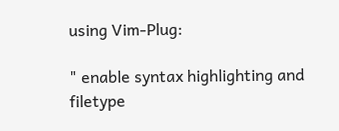using Vim-Plug:

" enable syntax highlighting and filetype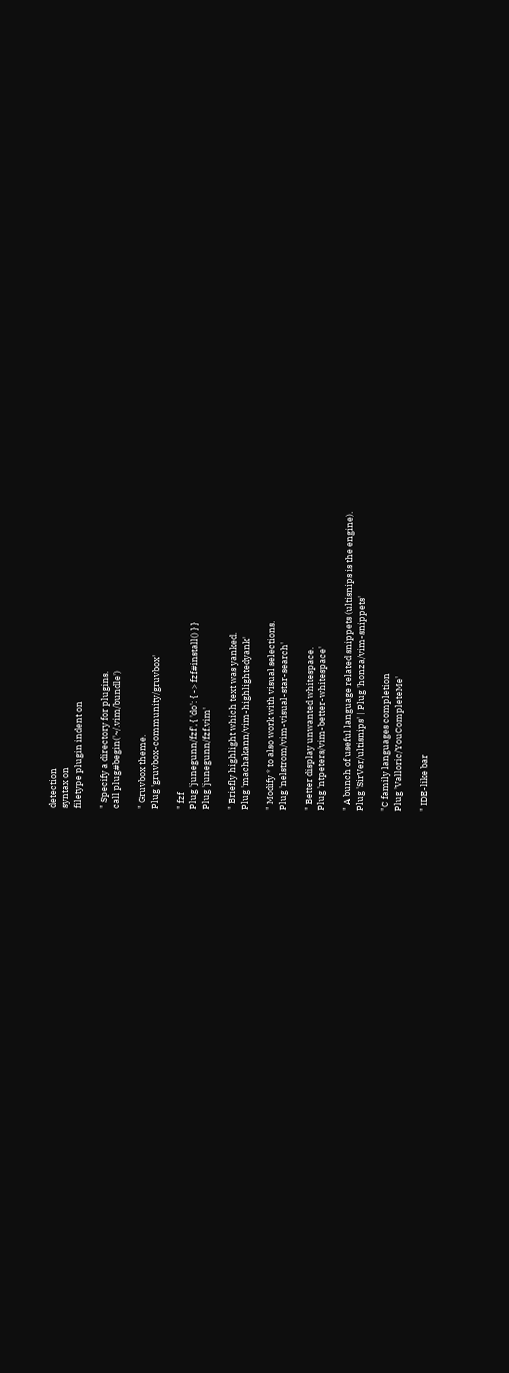detection
syntax on
filetype plugin indent on

" Specify a directory for plugins.
call plug#begin('~/.vim/bundle')

" Gruvbox theme.
Plug 'gruvbox-community/gruvbox'

" fzf
Plug 'junegunn/fzf', { 'do': { -> fzf#install() } }
Plug 'junegunn/fzf.vim'

" Briefly highlight which text was yanked.
Plug 'machakann/vim-highlightedyank'

" Modify * to also work with visual selections.
Plug 'nelstrom/vim-visual-star-search'

" Better display unwanted whitespace.
Plug 'ntpeters/vim-better-whitespace'

" A bunch of useful language related snippets (ultisnips is the engine).
Plug 'SirVer/ultisnips' | Plug 'honza/vim-snippets'

"C family languages completion
Plug 'Valloric/YouCompleteMe'

" IDE-like bar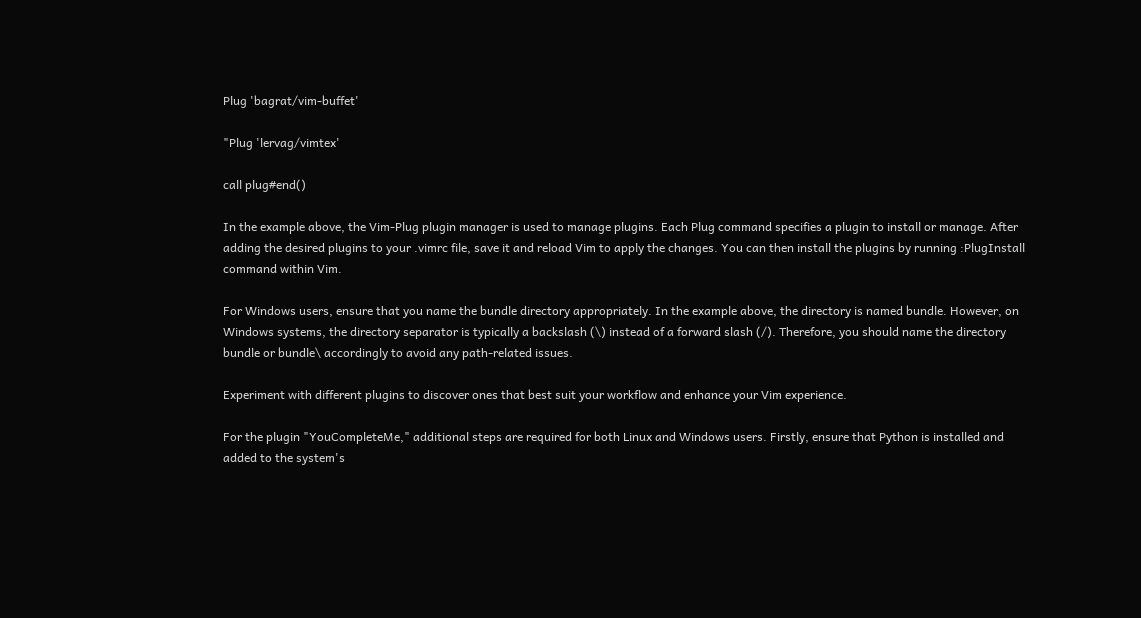Plug 'bagrat/vim-buffet'

"Plug 'lervag/vimtex'

call plug#end()

In the example above, the Vim-Plug plugin manager is used to manage plugins. Each Plug command specifies a plugin to install or manage. After adding the desired plugins to your .vimrc file, save it and reload Vim to apply the changes. You can then install the plugins by running :PlugInstall command within Vim.

For Windows users, ensure that you name the bundle directory appropriately. In the example above, the directory is named bundle. However, on Windows systems, the directory separator is typically a backslash (\) instead of a forward slash (/). Therefore, you should name the directory bundle or bundle\ accordingly to avoid any path-related issues.

Experiment with different plugins to discover ones that best suit your workflow and enhance your Vim experience.

For the plugin "YouCompleteMe," additional steps are required for both Linux and Windows users. Firstly, ensure that Python is installed and added to the system's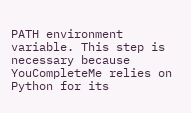PATH environment variable. This step is necessary because YouCompleteMe relies on Python for its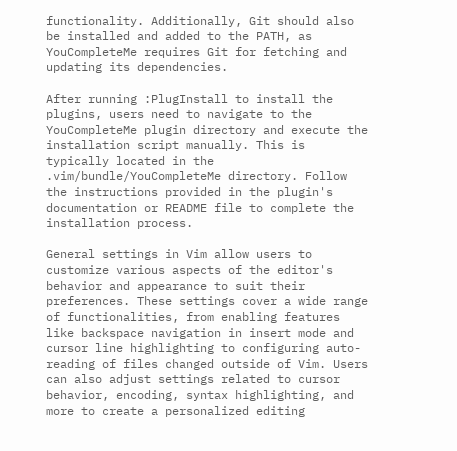functionality. Additionally, Git should also be installed and added to the PATH, as YouCompleteMe requires Git for fetching and updating its dependencies.

After running :PlugInstall to install the plugins, users need to navigate to the YouCompleteMe plugin directory and execute the installation script manually. This is typically located in the .vim/bundle/YouCompleteMe directory. Follow the instructions provided in the plugin's documentation or README file to complete the installation process.

General settings in Vim allow users to customize various aspects of the editor's behavior and appearance to suit their preferences. These settings cover a wide range of functionalities, from enabling features like backspace navigation in insert mode and cursor line highlighting to configuring auto-reading of files changed outside of Vim. Users can also adjust settings related to cursor behavior, encoding, syntax highlighting, and more to create a personalized editing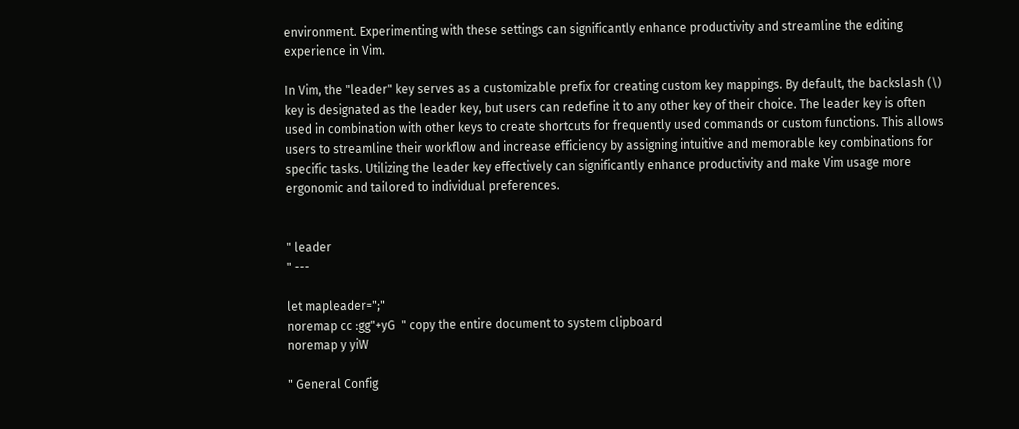environment. Experimenting with these settings can significantly enhance productivity and streamline the editing experience in Vim.

In Vim, the "leader" key serves as a customizable prefix for creating custom key mappings. By default, the backslash (\) key is designated as the leader key, but users can redefine it to any other key of their choice. The leader key is often used in combination with other keys to create shortcuts for frequently used commands or custom functions. This allows users to streamline their workflow and increase efficiency by assigning intuitive and memorable key combinations for specific tasks. Utilizing the leader key effectively can significantly enhance productivity and make Vim usage more ergonomic and tailored to individual preferences.


" leader
" ---

let mapleader=";"
noremap cc :gg"+yG  " copy the entire document to system clipboard
noremap y yiW

" General Config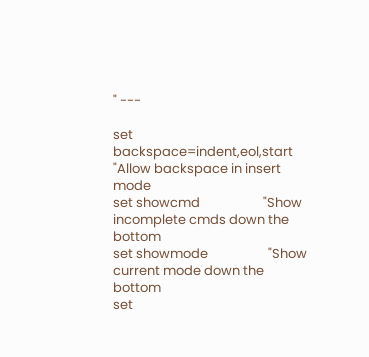" ---

set backspace=indent,eol,start  "Allow backspace in insert mode
set showcmd                     "Show incomplete cmds down the bottom
set showmode                    "Show current mode down the bottom
set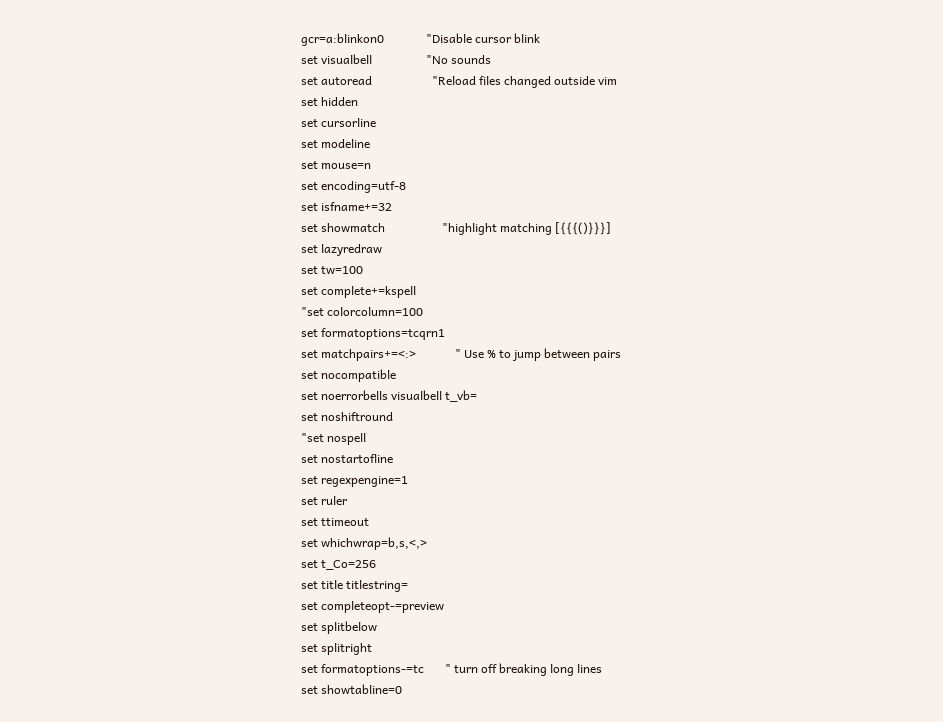gcr=a:blinkon0              "Disable cursor blink
set visualbell                  "No sounds
set autoread                    "Reload files changed outside vim
set hidden
set cursorline
set modeline
set mouse=n
set encoding=utf-8
set isfname+=32
set showmatch                   "highlight matching [{{{()}}}]
set lazyredraw
set tw=100
set complete+=kspell
"set colorcolumn=100
set formatoptions=tcqrn1
set matchpairs+=<:>             " Use % to jump between pairs
set nocompatible
set noerrorbells visualbell t_vb=
set noshiftround
"set nospell
set nostartofline
set regexpengine=1
set ruler
set ttimeout
set whichwrap=b,s,<,>
set t_Co=256
set title titlestring=
set completeopt-=preview
set splitbelow
set splitright
set formatoptions-=tc       " turn off breaking long lines
set showtabline=0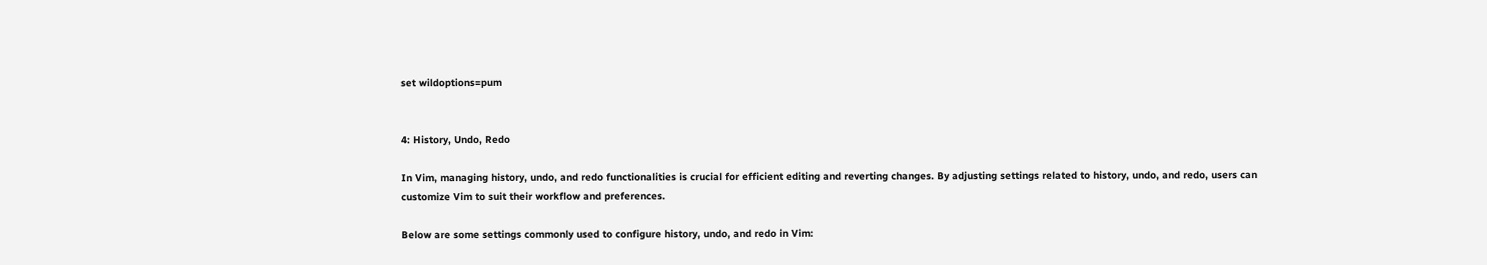set wildoptions=pum


4: History, Undo, Redo

In Vim, managing history, undo, and redo functionalities is crucial for efficient editing and reverting changes. By adjusting settings related to history, undo, and redo, users can customize Vim to suit their workflow and preferences.

Below are some settings commonly used to configure history, undo, and redo in Vim: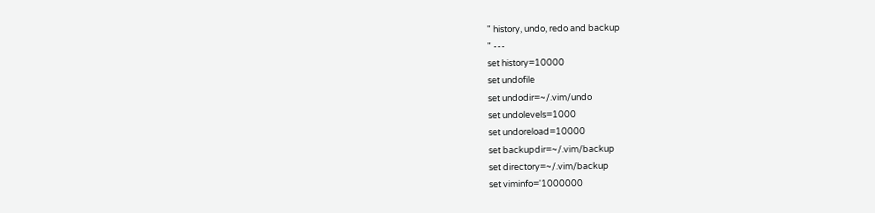" history, undo, redo and backup
" ---
set history=10000
set undofile
set undodir=~/.vim/undo
set undolevels=1000
set undoreload=10000
set backupdir=~/.vim/backup
set directory=~/.vim/backup
set viminfo='1000000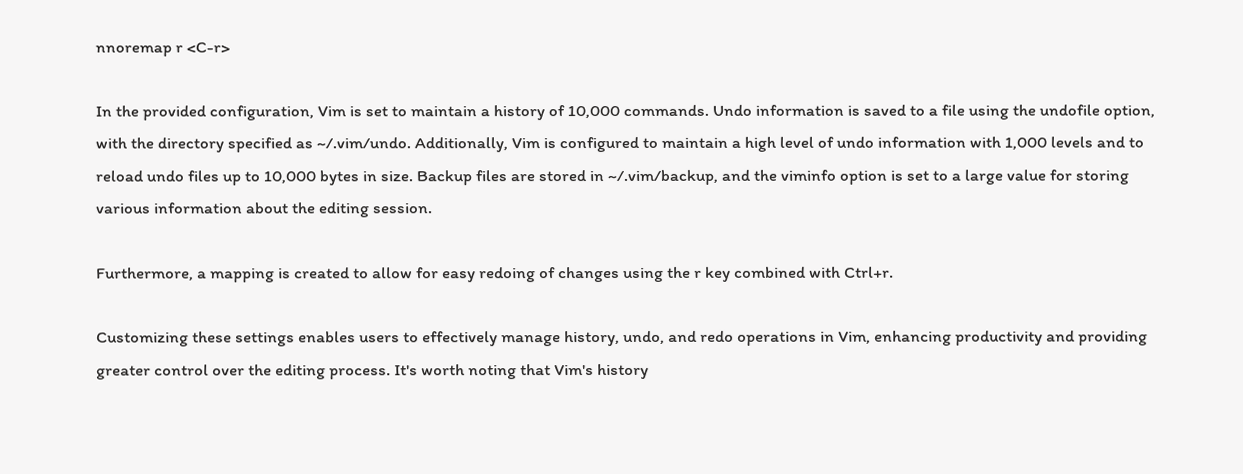nnoremap r <C-r>

In the provided configuration, Vim is set to maintain a history of 10,000 commands. Undo information is saved to a file using the undofile option, with the directory specified as ~/.vim/undo. Additionally, Vim is configured to maintain a high level of undo information with 1,000 levels and to reload undo files up to 10,000 bytes in size. Backup files are stored in ~/.vim/backup, and the viminfo option is set to a large value for storing various information about the editing session.

Furthermore, a mapping is created to allow for easy redoing of changes using the r key combined with Ctrl+r.

Customizing these settings enables users to effectively manage history, undo, and redo operations in Vim, enhancing productivity and providing greater control over the editing process. It's worth noting that Vim's history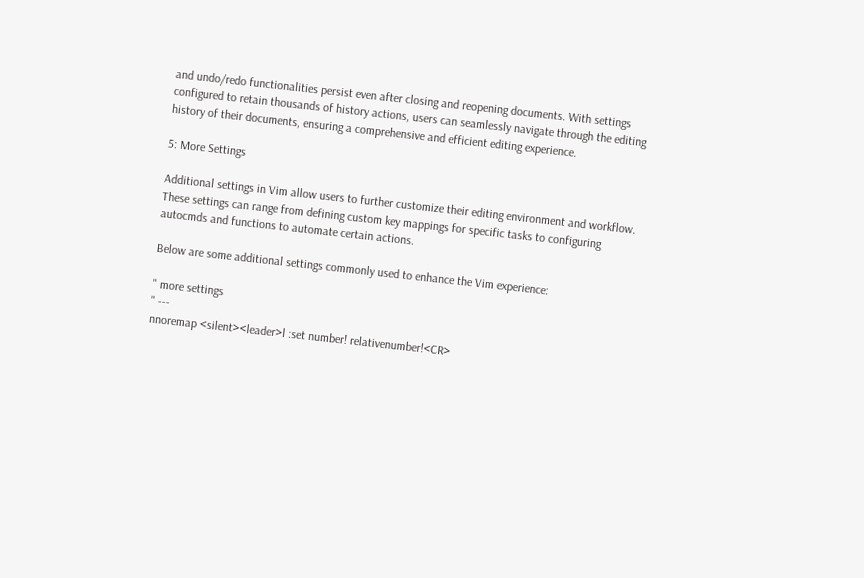and undo/redo functionalities persist even after closing and reopening documents. With settings configured to retain thousands of history actions, users can seamlessly navigate through the editing history of their documents, ensuring a comprehensive and efficient editing experience.

5: More Settings

Additional settings in Vim allow users to further customize their editing environment and workflow. These settings can range from defining custom key mappings for specific tasks to configuring autocmds and functions to automate certain actions.

Below are some additional settings commonly used to enhance the Vim experience:

" more settings
" ---
nnoremap <silent><leader>l :set number! relativenumber!<CR>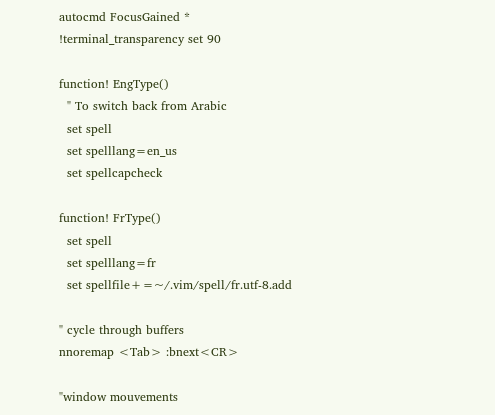autocmd FocusGained * !terminal_transparency set 90

function! EngType()
  " To switch back from Arabic
  set spell
  set spelllang=en_us
  set spellcapcheck

function! FrType()
  set spell
  set spelllang=fr
  set spellfile+=~/.vim/spell/fr.utf-8.add

" cycle through buffers
nnoremap <Tab> :bnext<CR>

"window mouvements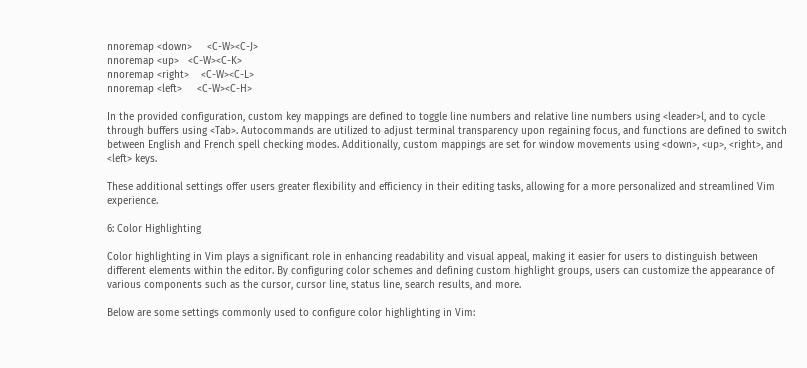nnoremap <down>     <C-W><C-J>
nnoremap <up>   <C-W><C-K>
nnoremap <right>    <C-W><C-L>
nnoremap <left>     <C-W><C-H>

In the provided configuration, custom key mappings are defined to toggle line numbers and relative line numbers using <leader>l, and to cycle through buffers using <Tab>. Autocommands are utilized to adjust terminal transparency upon regaining focus, and functions are defined to switch between English and French spell checking modes. Additionally, custom mappings are set for window movements using <down>, <up>, <right>, and <left> keys.

These additional settings offer users greater flexibility and efficiency in their editing tasks, allowing for a more personalized and streamlined Vim experience.

6: Color Highlighting

Color highlighting in Vim plays a significant role in enhancing readability and visual appeal, making it easier for users to distinguish between different elements within the editor. By configuring color schemes and defining custom highlight groups, users can customize the appearance of various components such as the cursor, cursor line, status line, search results, and more.

Below are some settings commonly used to configure color highlighting in Vim: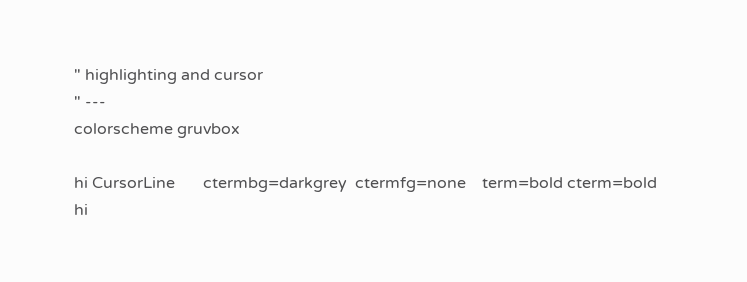" highlighting and cursor
" ---
colorscheme gruvbox

hi CursorLine       ctermbg=darkgrey  ctermfg=none    term=bold cterm=bold
hi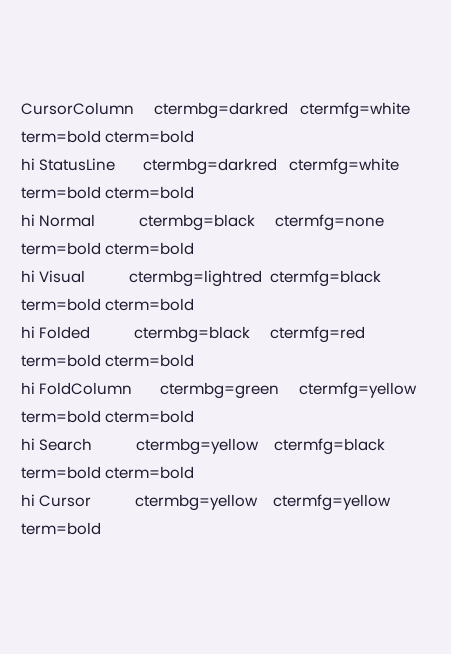CursorColumn     ctermbg=darkred   ctermfg=white    term=bold cterm=bold
hi StatusLine       ctermbg=darkred   ctermfg=white    term=bold cterm=bold
hi Normal           ctermbg=black     ctermfg=none     term=bold cterm=bold
hi Visual           ctermbg=lightred  ctermfg=black    term=bold cterm=bold
hi Folded           ctermbg=black     ctermfg=red      term=bold cterm=bold
hi FoldColumn       ctermbg=green     ctermfg=yellow   term=bold cterm=bold
hi Search           ctermbg=yellow    ctermfg=black    term=bold cterm=bold
hi Cursor           ctermbg=yellow    ctermfg=yellow   term=bold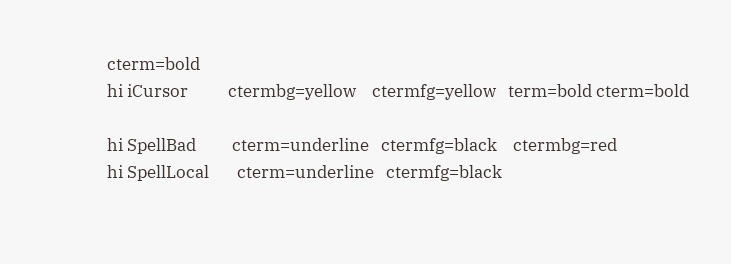cterm=bold
hi iCursor          ctermbg=yellow    ctermfg=yellow   term=bold cterm=bold

hi SpellBad         cterm=underline   ctermfg=black    ctermbg=red
hi SpellLocal       cterm=underline   ctermfg=black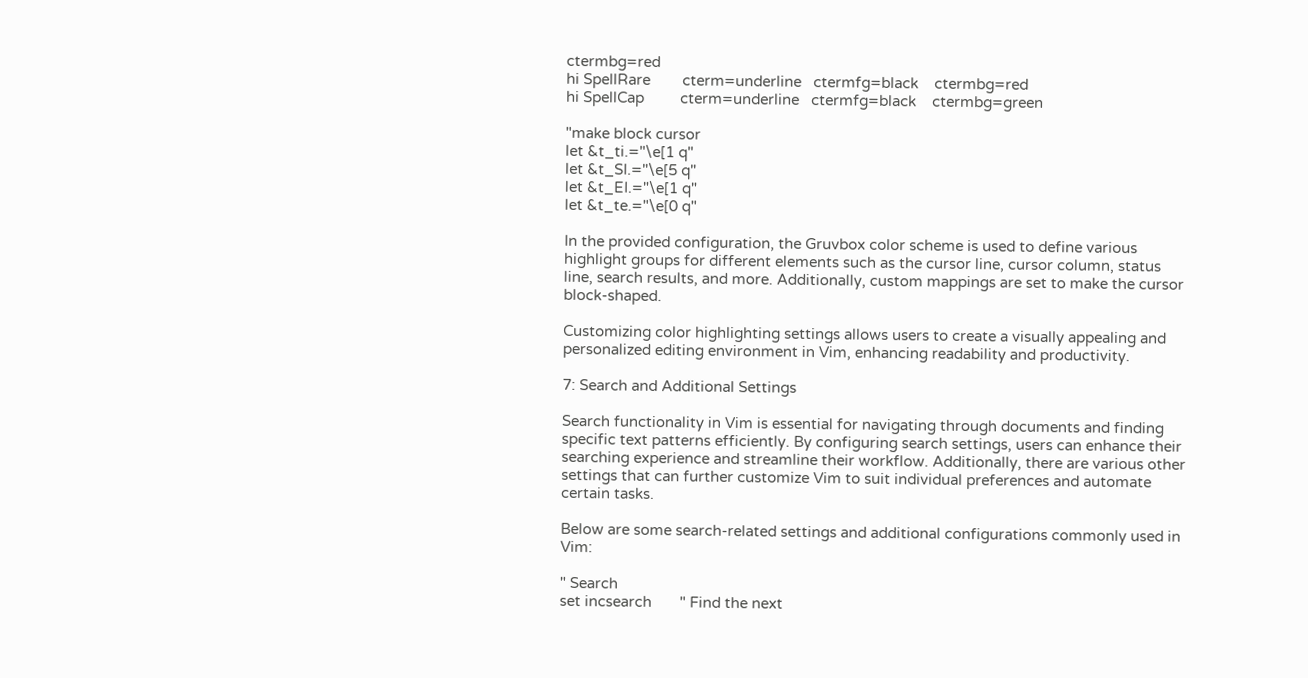ctermbg=red
hi SpellRare        cterm=underline   ctermfg=black    ctermbg=red
hi SpellCap         cterm=underline   ctermfg=black    ctermbg=green

"make block cursor
let &t_ti.="\e[1 q"
let &t_SI.="\e[5 q"
let &t_EI.="\e[1 q"
let &t_te.="\e[0 q"

In the provided configuration, the Gruvbox color scheme is used to define various highlight groups for different elements such as the cursor line, cursor column, status line, search results, and more. Additionally, custom mappings are set to make the cursor block-shaped.

Customizing color highlighting settings allows users to create a visually appealing and personalized editing environment in Vim, enhancing readability and productivity.

7: Search and Additional Settings

Search functionality in Vim is essential for navigating through documents and finding specific text patterns efficiently. By configuring search settings, users can enhance their searching experience and streamline their workflow. Additionally, there are various other settings that can further customize Vim to suit individual preferences and automate certain tasks.

Below are some search-related settings and additional configurations commonly used in Vim:

" Search
set incsearch       " Find the next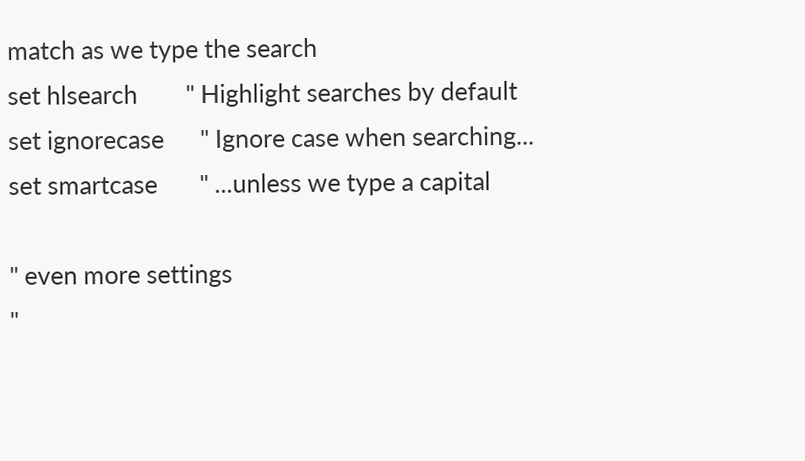match as we type the search
set hlsearch        " Highlight searches by default
set ignorecase      " Ignore case when searching...
set smartcase       " ...unless we type a capital

" even more settings
"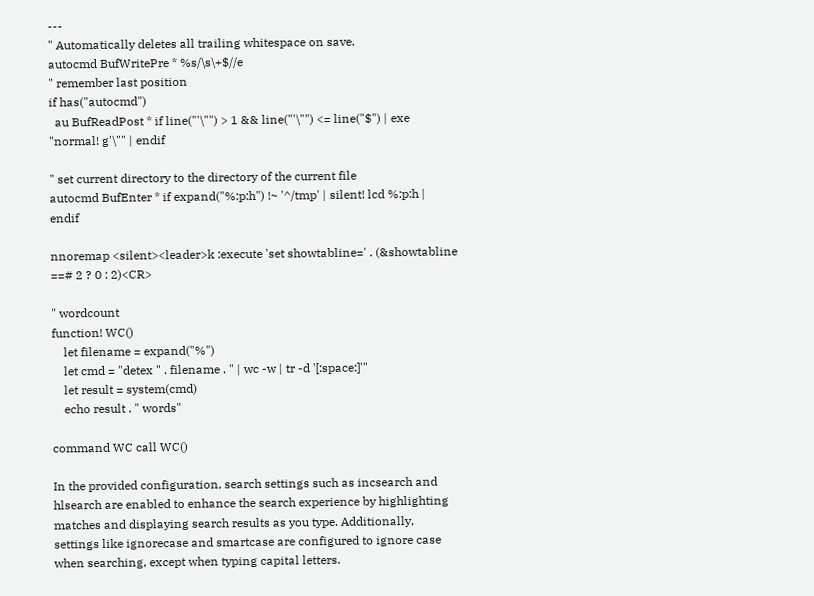---
" Automatically deletes all trailing whitespace on save.
autocmd BufWritePre * %s/\s\+$//e
" remember last position
if has("autocmd")
  au BufReadPost * if line("'\"") > 1 && line("'\"") <= line("$") | exe "normal! g'\"" | endif

" set current directory to the directory of the current file
autocmd BufEnter * if expand("%:p:h") !~ '^/tmp' | silent! lcd %:p:h | endif

nnoremap <silent><leader>k :execute 'set showtabline=' . (&showtabline ==# 2 ? 0 : 2)<CR>

" wordcount
function! WC()
    let filename = expand("%")
    let cmd = "detex " . filename . " | wc -w | tr -d '[:space:]'"
    let result = system(cmd)
    echo result . " words"

command WC call WC()

In the provided configuration, search settings such as incsearch and hlsearch are enabled to enhance the search experience by highlighting matches and displaying search results as you type. Additionally, settings like ignorecase and smartcase are configured to ignore case when searching, except when typing capital letters.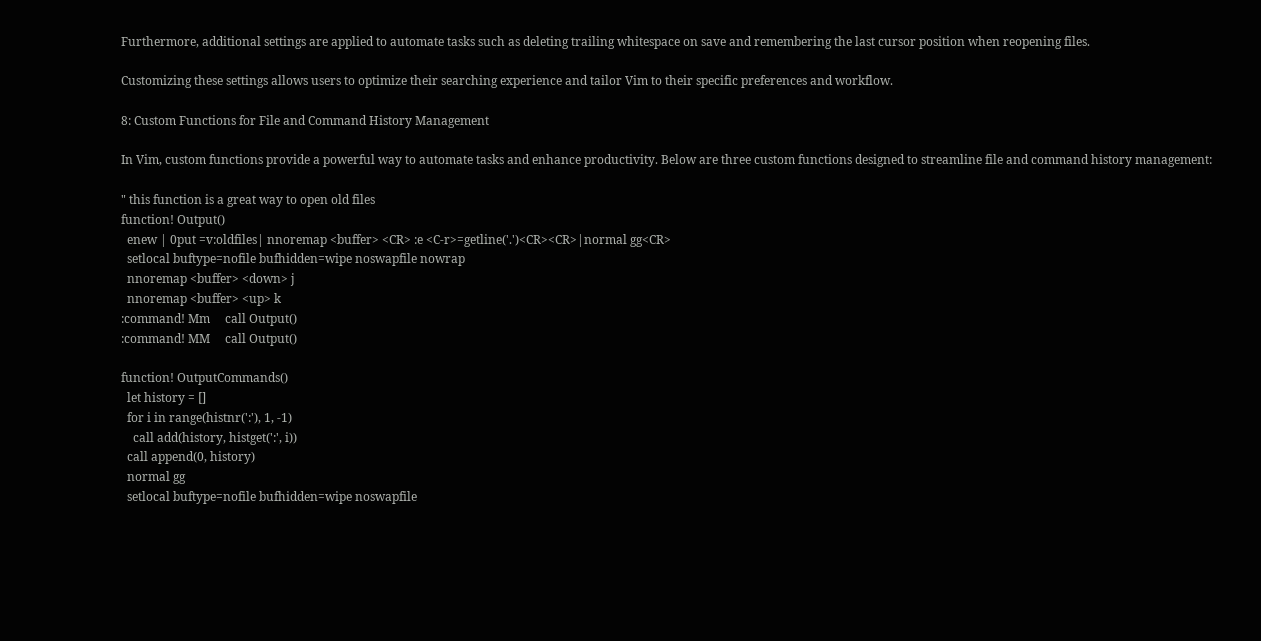Furthermore, additional settings are applied to automate tasks such as deleting trailing whitespace on save and remembering the last cursor position when reopening files.

Customizing these settings allows users to optimize their searching experience and tailor Vim to their specific preferences and workflow.

8: Custom Functions for File and Command History Management

In Vim, custom functions provide a powerful way to automate tasks and enhance productivity. Below are three custom functions designed to streamline file and command history management:

" this function is a great way to open old files
function! Output()
  enew | 0put =v:oldfiles| nnoremap <buffer> <CR> :e <C-r>=getline('.')<CR><CR>|normal gg<CR>
  setlocal buftype=nofile bufhidden=wipe noswapfile nowrap
  nnoremap <buffer> <down> j
  nnoremap <buffer> <up> k
:command! Mm     call Output()
:command! MM     call Output()

function! OutputCommands()
  let history = []
  for i in range(histnr(':'), 1, -1)
    call add(history, histget(':', i))
  call append(0, history)
  normal gg
  setlocal buftype=nofile bufhidden=wipe noswapfile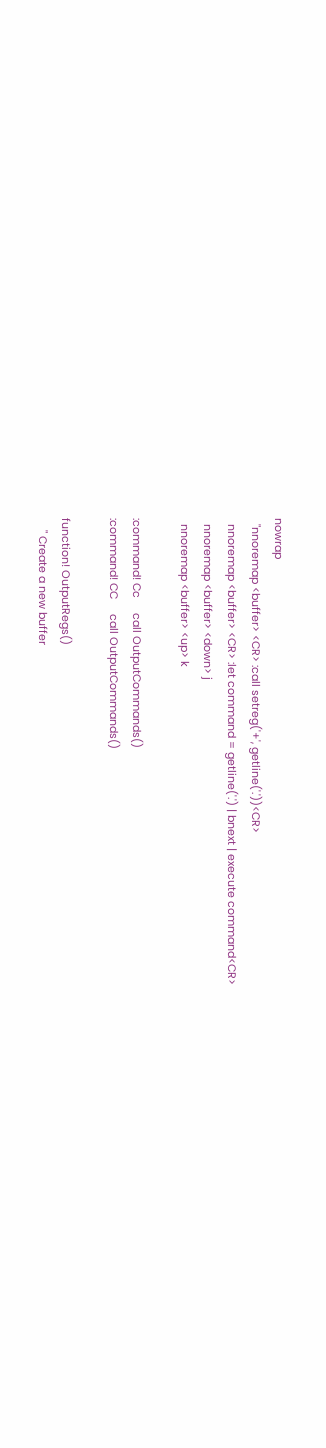nowrap
  "nnoremap <buffer> <CR> :call setreg('+', getline('.'))<CR>
  nnoremap <buffer> <CR> :let command = getline('.') | bnext | execute command<CR>
  nnoremap <buffer> <down> j
  nnoremap <buffer> <up> k

:command! Cc     call OutputCommands()
:command! CC     call OutputCommands()

function! OutputRegs()
    " Create a new buffer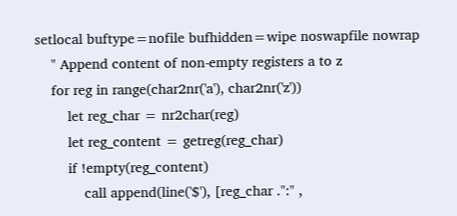setlocal buftype=nofile bufhidden=wipe noswapfile nowrap
    " Append content of non-empty registers a to z
    for reg in range(char2nr('a'), char2nr('z'))
        let reg_char = nr2char(reg)
        let reg_content = getreg(reg_char)
        if !empty(reg_content)
            call append(line('$'), [reg_char .":" ,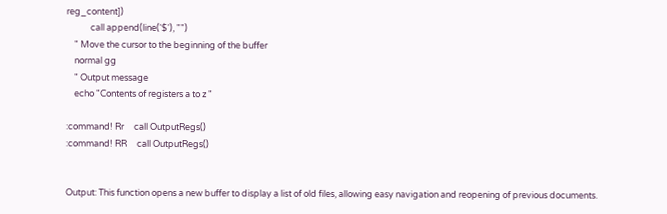reg_content])
            call append(line('$'), "")
    " Move the cursor to the beginning of the buffer
    normal gg
    " Output message
    echo "Contents of registers a to z "

:command! Rr     call OutputRegs()
:command! RR     call OutputRegs()


Output: This function opens a new buffer to display a list of old files, allowing easy navigation and reopening of previous documents.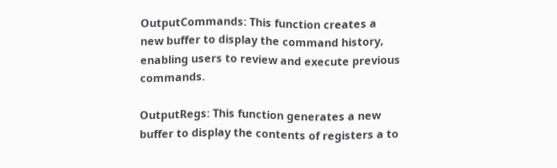OutputCommands: This function creates a new buffer to display the command history, enabling users to review and execute previous commands.

OutputRegs: This function generates a new buffer to display the contents of registers a to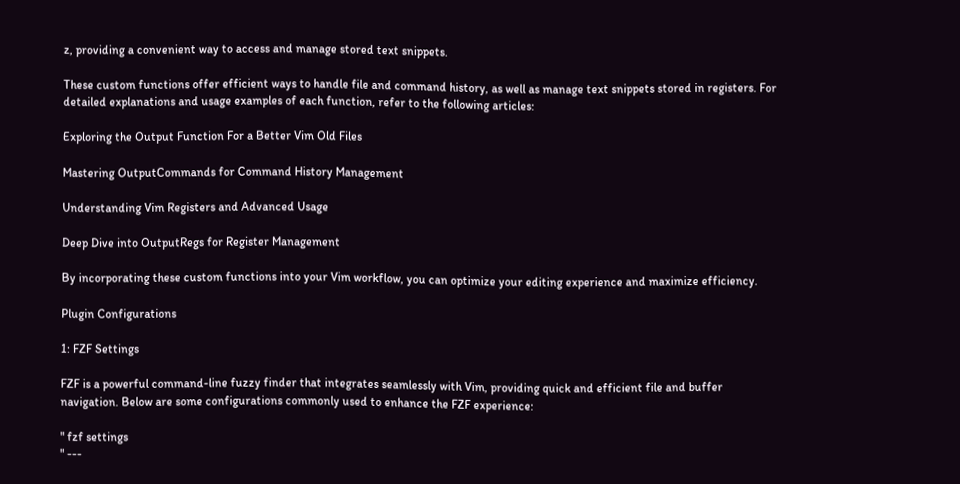z, providing a convenient way to access and manage stored text snippets.

These custom functions offer efficient ways to handle file and command history, as well as manage text snippets stored in registers. For detailed explanations and usage examples of each function, refer to the following articles:

Exploring the Output Function For a Better Vim Old Files

Mastering OutputCommands for Command History Management

Understanding Vim Registers and Advanced Usage

Deep Dive into OutputRegs for Register Management

By incorporating these custom functions into your Vim workflow, you can optimize your editing experience and maximize efficiency.

Plugin Configurations

1: FZF Settings

FZF is a powerful command-line fuzzy finder that integrates seamlessly with Vim, providing quick and efficient file and buffer navigation. Below are some configurations commonly used to enhance the FZF experience:

" fzf settings
" ---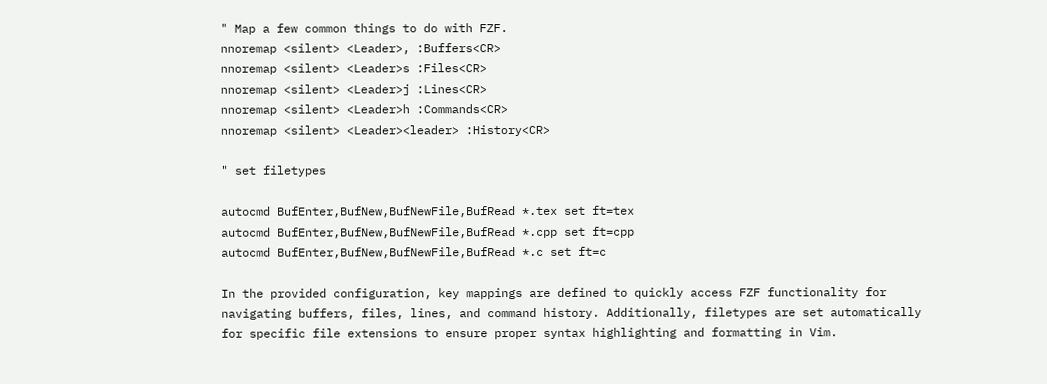" Map a few common things to do with FZF.
nnoremap <silent> <Leader>, :Buffers<CR>
nnoremap <silent> <Leader>s :Files<CR>
nnoremap <silent> <Leader>j :Lines<CR>
nnoremap <silent> <Leader>h :Commands<CR>
nnoremap <silent> <Leader><leader> :History<CR>

" set filetypes

autocmd BufEnter,BufNew,BufNewFile,BufRead *.tex set ft=tex
autocmd BufEnter,BufNew,BufNewFile,BufRead *.cpp set ft=cpp
autocmd BufEnter,BufNew,BufNewFile,BufRead *.c set ft=c

In the provided configuration, key mappings are defined to quickly access FZF functionality for navigating buffers, files, lines, and command history. Additionally, filetypes are set automatically for specific file extensions to ensure proper syntax highlighting and formatting in Vim.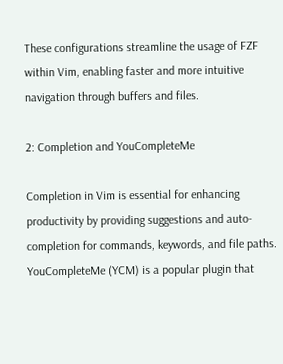These configurations streamline the usage of FZF within Vim, enabling faster and more intuitive navigation through buffers and files.

2: Completion and YouCompleteMe

Completion in Vim is essential for enhancing productivity by providing suggestions and auto-completion for commands, keywords, and file paths. YouCompleteMe (YCM) is a popular plugin that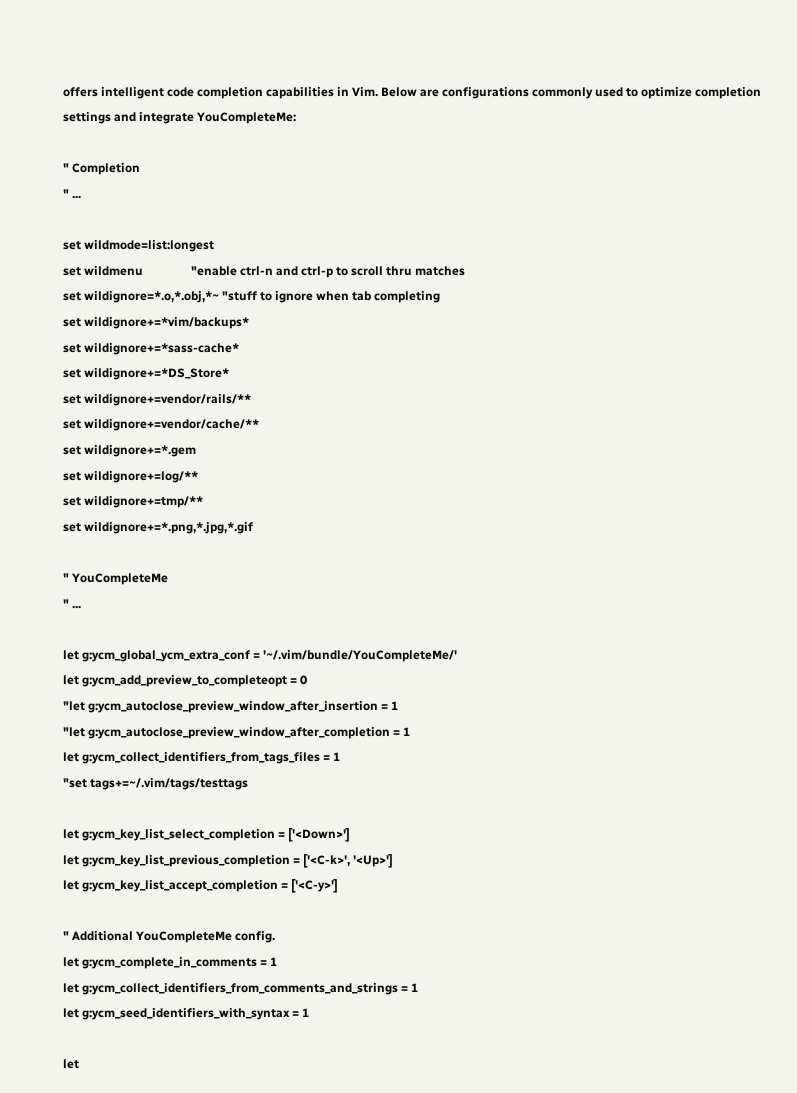offers intelligent code completion capabilities in Vim. Below are configurations commonly used to optimize completion settings and integrate YouCompleteMe:

" Completion
" ...

set wildmode=list:longest
set wildmenu                "enable ctrl-n and ctrl-p to scroll thru matches
set wildignore=*.o,*.obj,*~ "stuff to ignore when tab completing
set wildignore+=*vim/backups*
set wildignore+=*sass-cache*
set wildignore+=*DS_Store*
set wildignore+=vendor/rails/**
set wildignore+=vendor/cache/**
set wildignore+=*.gem
set wildignore+=log/**
set wildignore+=tmp/**
set wildignore+=*.png,*.jpg,*.gif

" YouCompleteMe
" ...

let g:ycm_global_ycm_extra_conf = '~/.vim/bundle/YouCompleteMe/'
let g:ycm_add_preview_to_completeopt = 0
"let g:ycm_autoclose_preview_window_after_insertion = 1
"let g:ycm_autoclose_preview_window_after_completion = 1
let g:ycm_collect_identifiers_from_tags_files = 1
"set tags+=~/.vim/tags/testtags

let g:ycm_key_list_select_completion = ['<Down>']
let g:ycm_key_list_previous_completion = ['<C-k>', '<Up>']
let g:ycm_key_list_accept_completion = ['<C-y>']

" Additional YouCompleteMe config.
let g:ycm_complete_in_comments = 1
let g:ycm_collect_identifiers_from_comments_and_strings = 1
let g:ycm_seed_identifiers_with_syntax = 1

let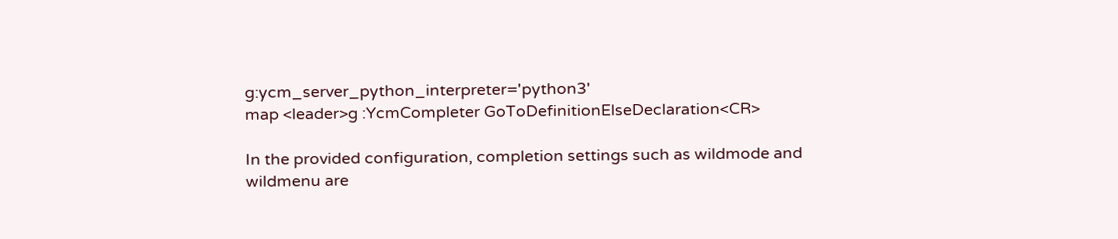g:ycm_server_python_interpreter='python3'
map <leader>g :YcmCompleter GoToDefinitionElseDeclaration<CR>

In the provided configuration, completion settings such as wildmode and wildmenu are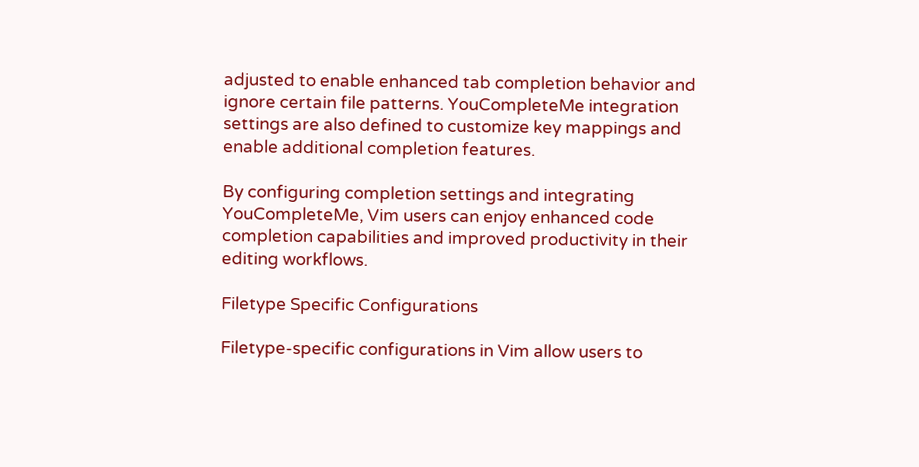adjusted to enable enhanced tab completion behavior and ignore certain file patterns. YouCompleteMe integration settings are also defined to customize key mappings and enable additional completion features.

By configuring completion settings and integrating YouCompleteMe, Vim users can enjoy enhanced code completion capabilities and improved productivity in their editing workflows.

Filetype Specific Configurations

Filetype-specific configurations in Vim allow users to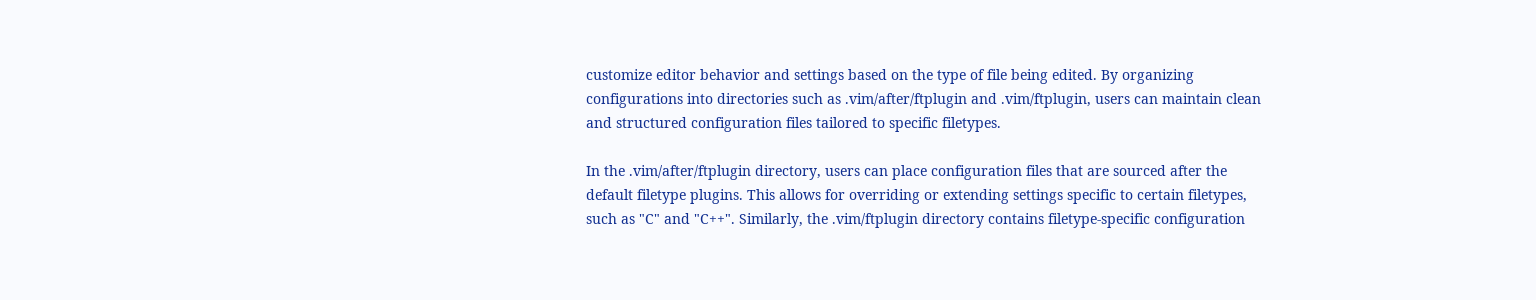customize editor behavior and settings based on the type of file being edited. By organizing configurations into directories such as .vim/after/ftplugin and .vim/ftplugin, users can maintain clean and structured configuration files tailored to specific filetypes.

In the .vim/after/ftplugin directory, users can place configuration files that are sourced after the default filetype plugins. This allows for overriding or extending settings specific to certain filetypes, such as "C" and "C++". Similarly, the .vim/ftplugin directory contains filetype-specific configuration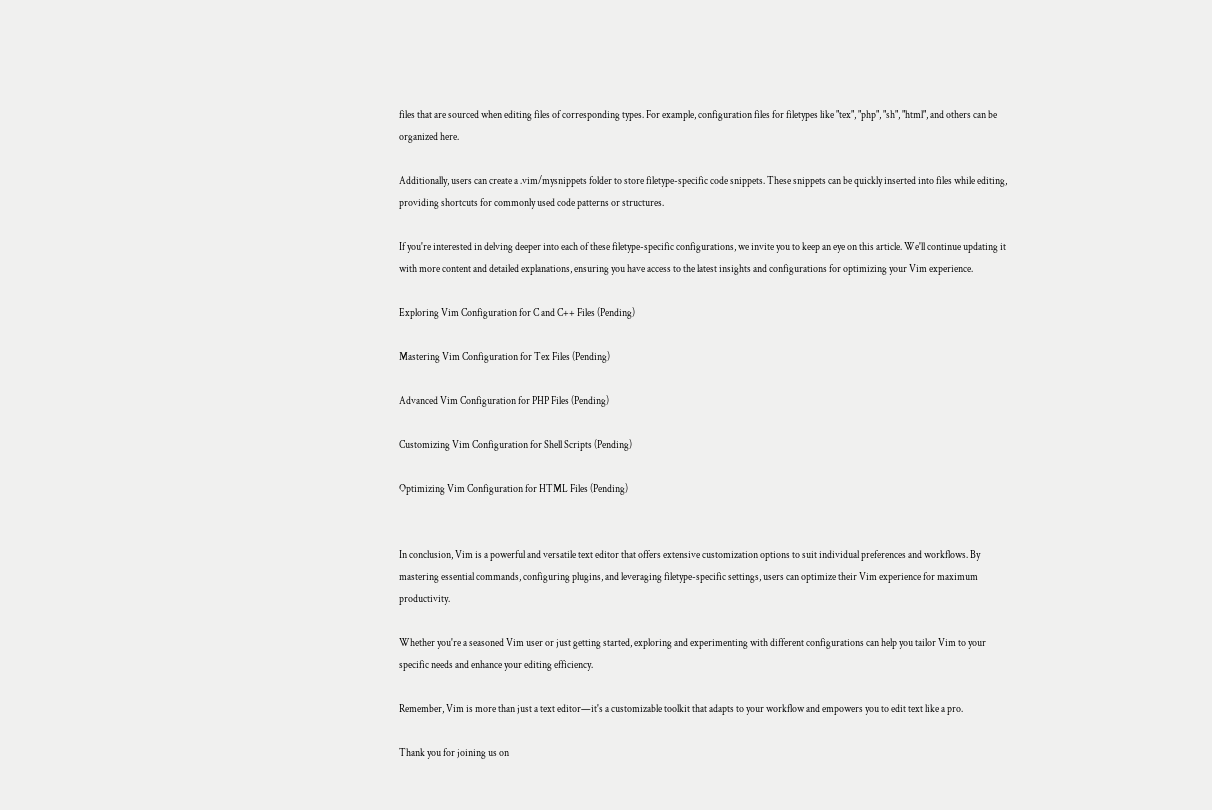files that are sourced when editing files of corresponding types. For example, configuration files for filetypes like "tex", "php", "sh", "html", and others can be organized here.

Additionally, users can create a .vim/mysnippets folder to store filetype-specific code snippets. These snippets can be quickly inserted into files while editing, providing shortcuts for commonly used code patterns or structures.

If you're interested in delving deeper into each of these filetype-specific configurations, we invite you to keep an eye on this article. We'll continue updating it with more content and detailed explanations, ensuring you have access to the latest insights and configurations for optimizing your Vim experience.

Exploring Vim Configuration for C and C++ Files (Pending)

Mastering Vim Configuration for Tex Files (Pending)

Advanced Vim Configuration for PHP Files (Pending)

Customizing Vim Configuration for Shell Scripts (Pending)

Optimizing Vim Configuration for HTML Files (Pending)


In conclusion, Vim is a powerful and versatile text editor that offers extensive customization options to suit individual preferences and workflows. By mastering essential commands, configuring plugins, and leveraging filetype-specific settings, users can optimize their Vim experience for maximum productivity.

Whether you're a seasoned Vim user or just getting started, exploring and experimenting with different configurations can help you tailor Vim to your specific needs and enhance your editing efficiency.

Remember, Vim is more than just a text editor—it's a customizable toolkit that adapts to your workflow and empowers you to edit text like a pro.

Thank you for joining us on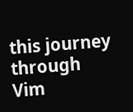this journey through Vim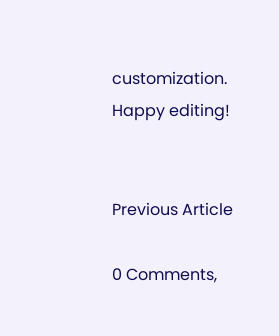customization. Happy editing!


Previous Article

0 Comments,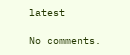latest

No comments.